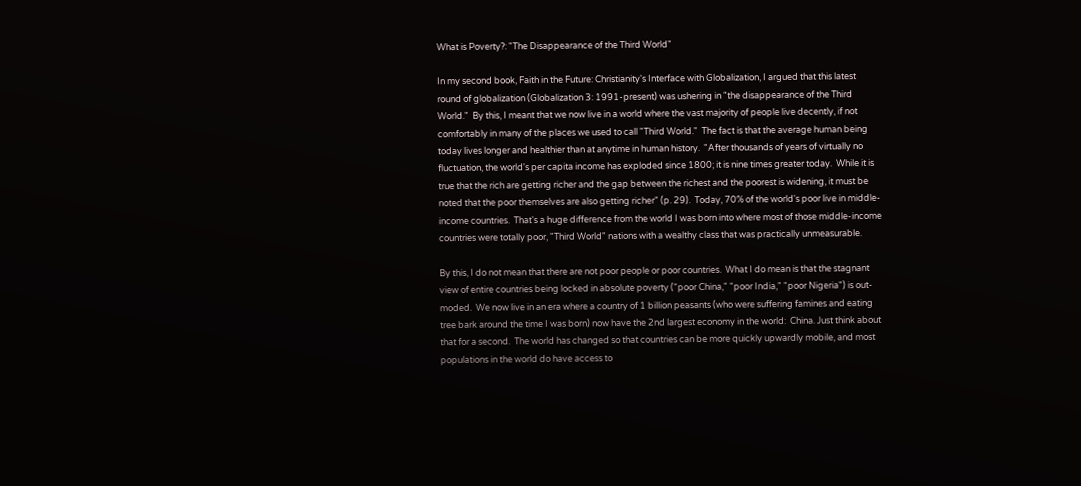What is Poverty?: "The Disappearance of the Third World"

In my second book, Faith in the Future: Christianity's Interface with Globalization, I argued that this latest round of globalization (Globalization 3: 1991-present) was ushering in "the disappearance of the Third World."  By this, I meant that we now live in a world where the vast majority of people live decently, if not comfortably in many of the places we used to call "Third World."  The fact is that the average human being today lives longer and healthier than at anytime in human history.  "After thousands of years of virtually no fluctuation, the world's per capita income has exploded since 1800; it is nine times greater today.  While it is true that the rich are getting richer and the gap between the richest and the poorest is widening, it must be noted that the poor themselves are also getting richer" (p. 29).  Today, 70% of the world's poor live in middle-income countries.  That's a huge difference from the world I was born into where most of those middle-income countries were totally poor, "Third World" nations with a wealthy class that was practically unmeasurable.

By this, I do not mean that there are not poor people or poor countries.  What I do mean is that the stagnant view of entire countries being locked in absolute poverty ("poor China," "poor India," "poor Nigeria") is out-moded.  We now live in an era where a country of 1 billion peasants (who were suffering famines and eating tree bark around the time I was born) now have the 2nd largest economy in the world:  China. Just think about that for a second.  The world has changed so that countries can be more quickly upwardly mobile, and most populations in the world do have access to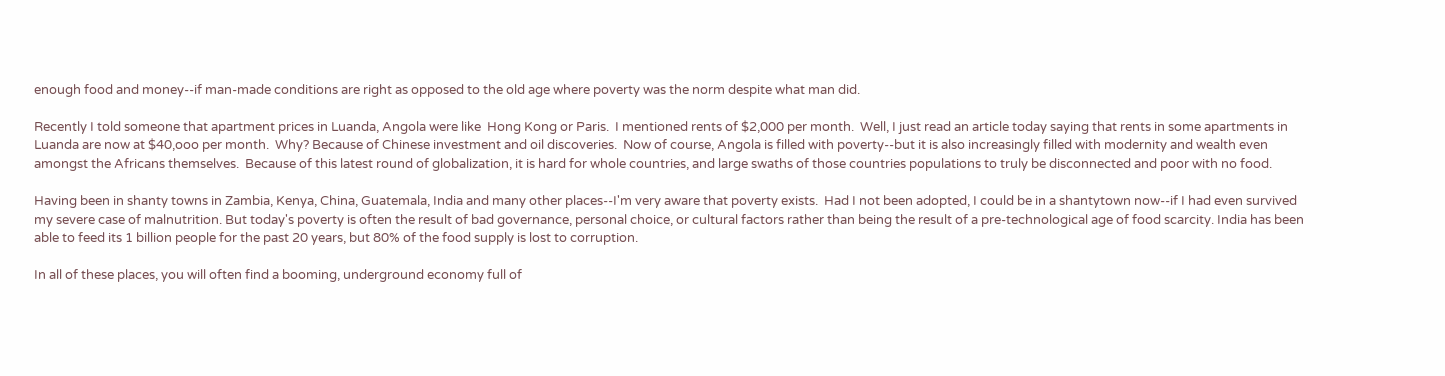enough food and money--if man-made conditions are right as opposed to the old age where poverty was the norm despite what man did.

Recently I told someone that apartment prices in Luanda, Angola were like  Hong Kong or Paris.  I mentioned rents of $2,000 per month.  Well, I just read an article today saying that rents in some apartments in Luanda are now at $40,ooo per month.  Why? Because of Chinese investment and oil discoveries.  Now of course, Angola is filled with poverty--but it is also increasingly filled with modernity and wealth even amongst the Africans themselves.  Because of this latest round of globalization, it is hard for whole countries, and large swaths of those countries populations to truly be disconnected and poor with no food.

Having been in shanty towns in Zambia, Kenya, China, Guatemala, India and many other places--I'm very aware that poverty exists.  Had I not been adopted, I could be in a shantytown now--if I had even survived my severe case of malnutrition. But today's poverty is often the result of bad governance, personal choice, or cultural factors rather than being the result of a pre-technological age of food scarcity. India has been able to feed its 1 billion people for the past 20 years, but 80% of the food supply is lost to corruption.

In all of these places, you will often find a booming, underground economy full of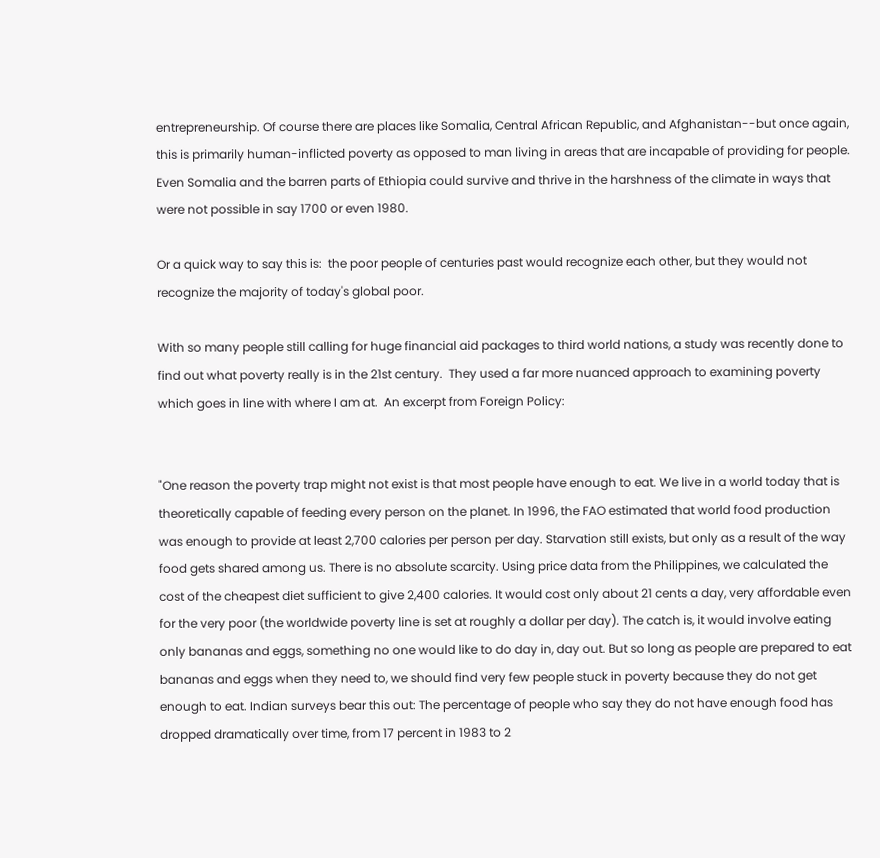entrepreneurship. Of course there are places like Somalia, Central African Republic, and Afghanistan--but once again, this is primarily human-inflicted poverty as opposed to man living in areas that are incapable of providing for people. Even Somalia and the barren parts of Ethiopia could survive and thrive in the harshness of the climate in ways that were not possible in say 1700 or even 1980.

Or a quick way to say this is:  the poor people of centuries past would recognize each other, but they would not recognize the majority of today's global poor.

With so many people still calling for huge financial aid packages to third world nations, a study was recently done to find out what poverty really is in the 21st century.  They used a far more nuanced approach to examining poverty which goes in line with where I am at.  An excerpt from Foreign Policy:


"One reason the poverty trap might not exist is that most people have enough to eat. We live in a world today that is theoretically capable of feeding every person on the planet. In 1996, the FAO estimated that world food production was enough to provide at least 2,700 calories per person per day. Starvation still exists, but only as a result of the way food gets shared among us. There is no absolute scarcity. Using price data from the Philippines, we calculated the cost of the cheapest diet sufficient to give 2,400 calories. It would cost only about 21 cents a day, very affordable even for the very poor (the worldwide poverty line is set at roughly a dollar per day). The catch is, it would involve eating only bananas and eggs, something no one would like to do day in, day out. But so long as people are prepared to eat bananas and eggs when they need to, we should find very few people stuck in poverty because they do not get enough to eat. Indian surveys bear this out: The percentage of people who say they do not have enough food has dropped dramatically over time, from 17 percent in 1983 to 2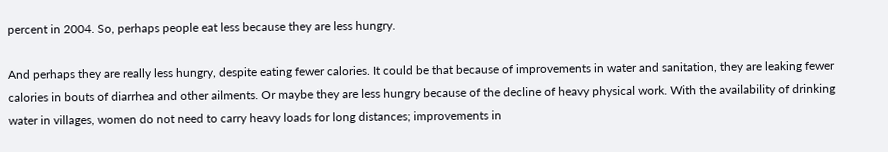percent in 2004. So, perhaps people eat less because they are less hungry.

And perhaps they are really less hungry, despite eating fewer calories. It could be that because of improvements in water and sanitation, they are leaking fewer calories in bouts of diarrhea and other ailments. Or maybe they are less hungry because of the decline of heavy physical work. With the availability of drinking water in villages, women do not need to carry heavy loads for long distances; improvements in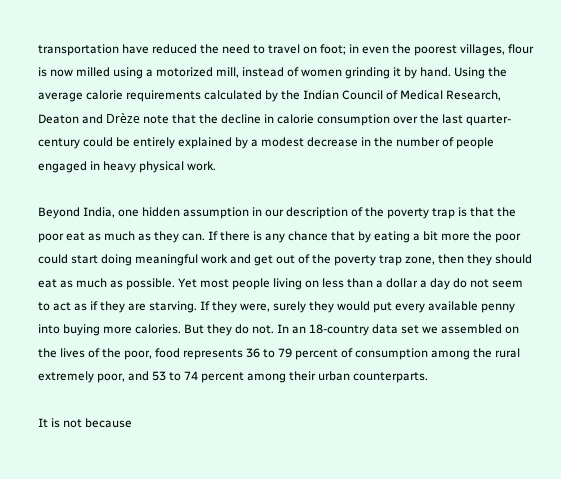transportation have reduced the need to travel on foot; in even the poorest villages, flour is now milled using a motorized mill, instead of women grinding it by hand. Using the average calorie requirements calculated by the Indian Council of Medical Research, Deaton and Drèze note that the decline in calorie consumption over the last quarter-century could be entirely explained by a modest decrease in the number of people engaged in heavy physical work.

Beyond India, one hidden assumption in our description of the poverty trap is that the poor eat as much as they can. If there is any chance that by eating a bit more the poor could start doing meaningful work and get out of the poverty trap zone, then they should eat as much as possible. Yet most people living on less than a dollar a day do not seem to act as if they are starving. If they were, surely they would put every available penny into buying more calories. But they do not. In an 18-country data set we assembled on the lives of the poor, food represents 36 to 79 percent of consumption among the rural extremely poor, and 53 to 74 percent among their urban counterparts.

It is not because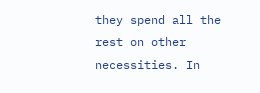they spend all the rest on other necessities. In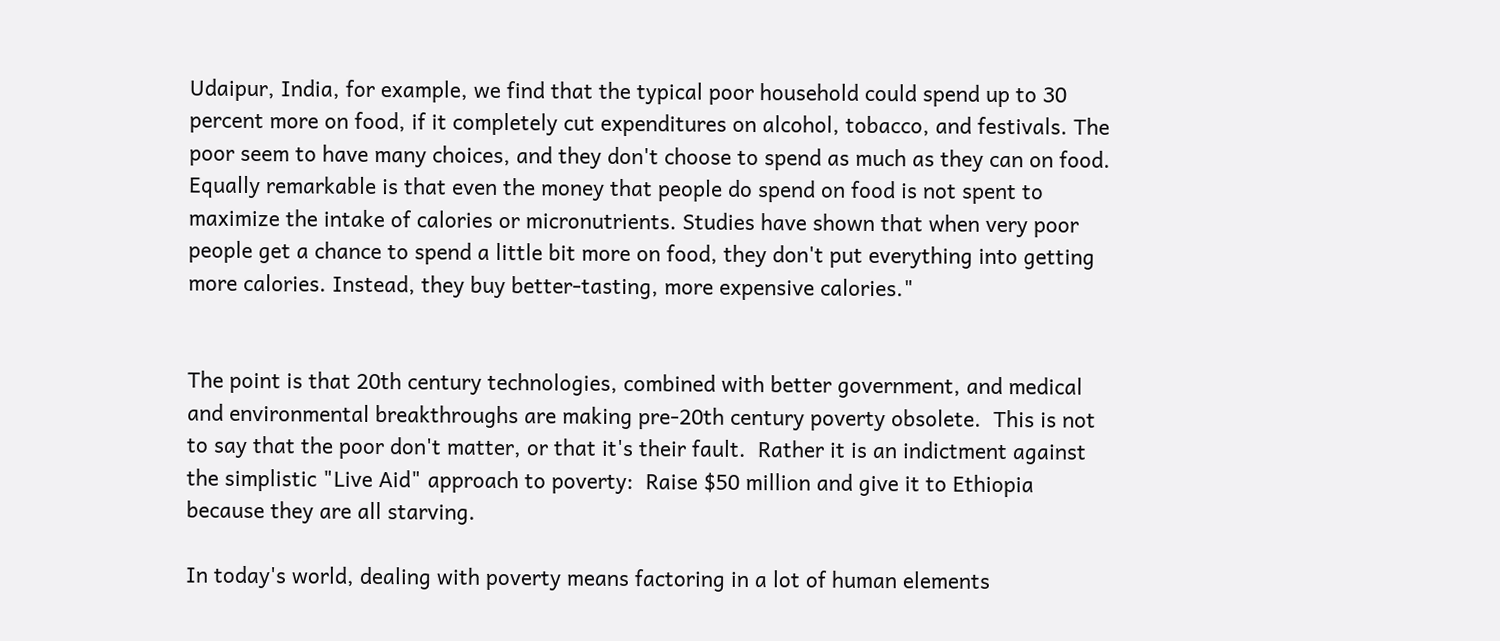Udaipur, India, for example, we find that the typical poor household could spend up to 30 percent more on food, if it completely cut expenditures on alcohol, tobacco, and festivals. The poor seem to have many choices, and they don't choose to spend as much as they can on food. Equally remarkable is that even the money that people do spend on food is not spent to maximize the intake of calories or micronutrients. Studies have shown that when very poor people get a chance to spend a little bit more on food, they don't put everything into getting more calories. Instead, they buy better-tasting, more expensive calories."


The point is that 20th century technologies, combined with better government, and medical and environmental breakthroughs are making pre-20th century poverty obsolete.  This is not to say that the poor don't matter, or that it's their fault.  Rather it is an indictment against the simplistic "Live Aid" approach to poverty:  Raise $50 million and give it to Ethiopia because they are all starving.

In today's world, dealing with poverty means factoring in a lot of human elements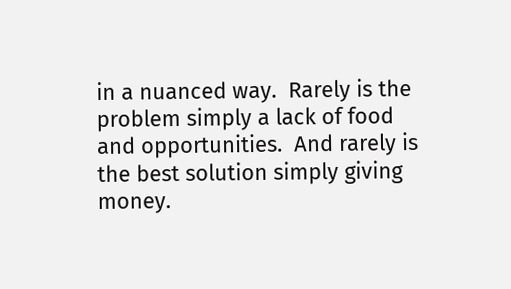in a nuanced way.  Rarely is the problem simply a lack of food and opportunities.  And rarely is the best solution simply giving money.